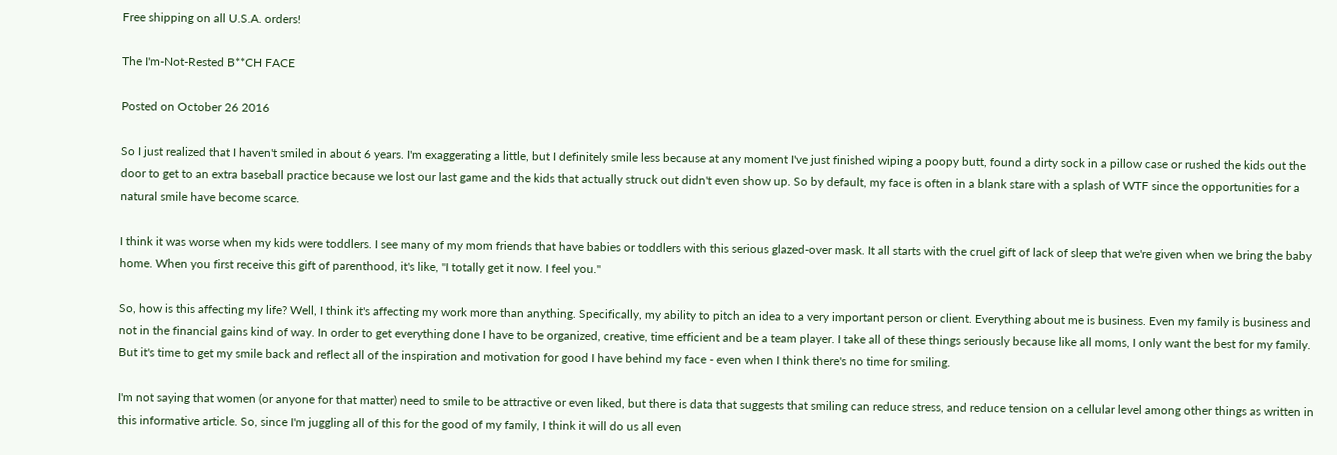Free shipping on all U.S.A. orders!

The I'm-Not-Rested B**CH FACE

Posted on October 26 2016

So I just realized that I haven't smiled in about 6 years. I'm exaggerating a little, but I definitely smile less because at any moment I've just finished wiping a poopy butt, found a dirty sock in a pillow case or rushed the kids out the door to get to an extra baseball practice because we lost our last game and the kids that actually struck out didn't even show up. So by default, my face is often in a blank stare with a splash of WTF since the opportunities for a natural smile have become scarce.

I think it was worse when my kids were toddlers. I see many of my mom friends that have babies or toddlers with this serious glazed-over mask. It all starts with the cruel gift of lack of sleep that we're given when we bring the baby home. When you first receive this gift of parenthood, it's like, "I totally get it now. I feel you."

So, how is this affecting my life? Well, I think it's affecting my work more than anything. Specifically, my ability to pitch an idea to a very important person or client. Everything about me is business. Even my family is business and not in the financial gains kind of way. In order to get everything done I have to be organized, creative, time efficient and be a team player. I take all of these things seriously because like all moms, I only want the best for my family. But it's time to get my smile back and reflect all of the inspiration and motivation for good I have behind my face - even when I think there's no time for smiling.

I'm not saying that women (or anyone for that matter) need to smile to be attractive or even liked, but there is data that suggests that smiling can reduce stress, and reduce tension on a cellular level among other things as written in this informative article. So, since I'm juggling all of this for the good of my family, I think it will do us all even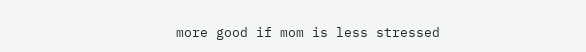more good if mom is less stressed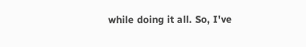while doing it all. So, I've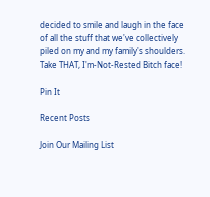decided to smile and laugh in the face of all the stuff that we've collectively piled on my and my family's shoulders. Take THAT, I'm-Not-Rested Bitch face!

Pin It

Recent Posts

Join Our Mailing List